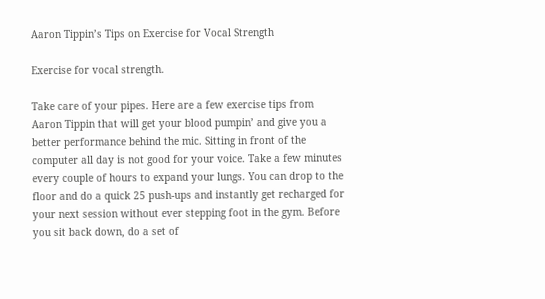Aaron Tippin’s Tips on Exercise for Vocal Strength

Exercise for vocal strength.

Take care of your pipes. Here are a few exercise tips from Aaron Tippin that will get your blood pumpin’ and give you a better performance behind the mic. Sitting in front of the computer all day is not good for your voice. Take a few minutes every couple of hours to expand your lungs. You can drop to the floor and do a quick 25 push-ups and instantly get recharged for your next session without ever stepping foot in the gym. Before you sit back down, do a set of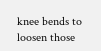knee bends to loosen those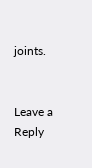joints.


Leave a Reply